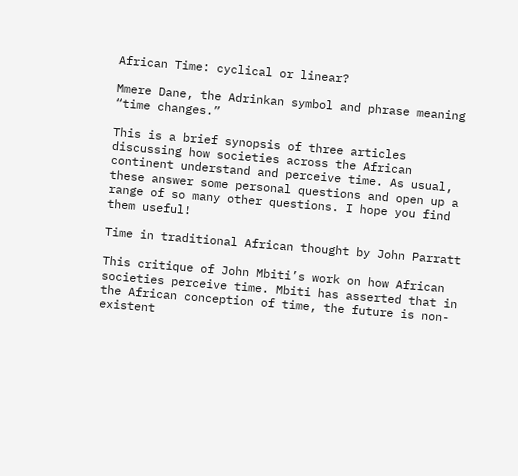African Time: cyclical or linear?

Mmere Dane, the Adrinkan symbol and phrase meaning “time changes.”

This is a brief synopsis of three articles discussing how societies across the African continent understand and perceive time. As usual, these answer some personal questions and open up a range of so many other questions. I hope you find them useful!

Time in traditional African thought by John Parratt

This critique of John Mbiti’s work on how African societies perceive time. Mbiti has asserted that in the African conception of time, the future is non-existent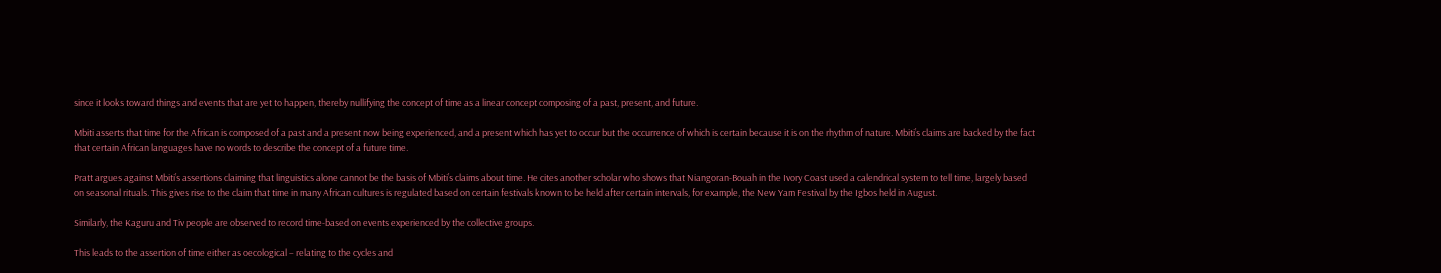since it looks toward things and events that are yet to happen, thereby nullifying the concept of time as a linear concept composing of a past, present, and future.

Mbiti asserts that time for the African is composed of a past and a present now being experienced, and a present which has yet to occur but the occurrence of which is certain because it is on the rhythm of nature. Mbiti’s claims are backed by the fact that certain African languages have no words to describe the concept of a future time.

Pratt argues against Mbiti’s assertions claiming that linguistics alone cannot be the basis of Mbiti’s claims about time. He cites another scholar who shows that Niangoran-Bouah in the Ivory Coast used a calendrical system to tell time, largely based on seasonal rituals. This gives rise to the claim that time in many African cultures is regulated based on certain festivals known to be held after certain intervals, for example, the New Yam Festival by the Igbos held in August.

Similarly, the Kaguru and Tiv people are observed to record time-based on events experienced by the collective groups.

This leads to the assertion of time either as oecological – relating to the cycles and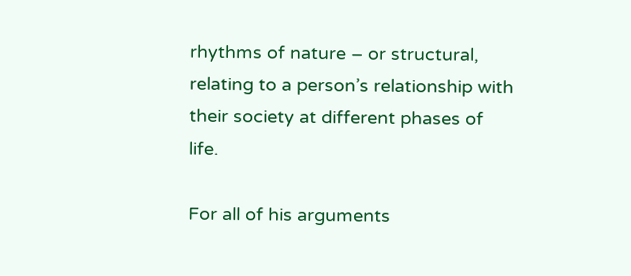rhythms of nature – or structural, relating to a person’s relationship with their society at different phases of life.

For all of his arguments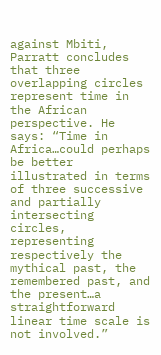against Mbiti, Parratt concludes that three overlapping circles represent time in the African perspective. He says: “Time in Africa…could perhaps be better illustrated in terms of three successive and partially intersecting circles, representing respectively the mythical past, the remembered past, and the present…a straightforward linear time scale is not involved.”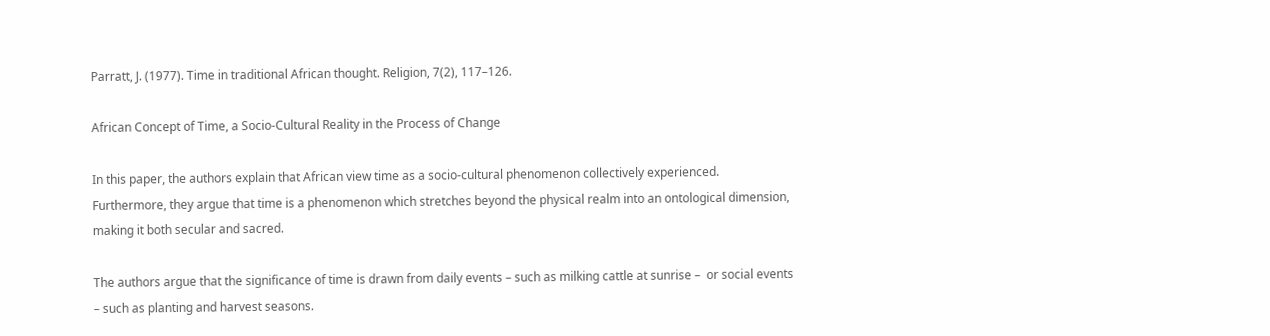Parratt, J. (1977). Time in traditional African thought. Religion, 7(2), 117–126.

African Concept of Time, a Socio-Cultural Reality in the Process of Change

In this paper, the authors explain that African view time as a socio-cultural phenomenon collectively experienced. Furthermore, they argue that time is a phenomenon which stretches beyond the physical realm into an ontological dimension, making it both secular and sacred.

The authors argue that the significance of time is drawn from daily events – such as milking cattle at sunrise –  or social events – such as planting and harvest seasons.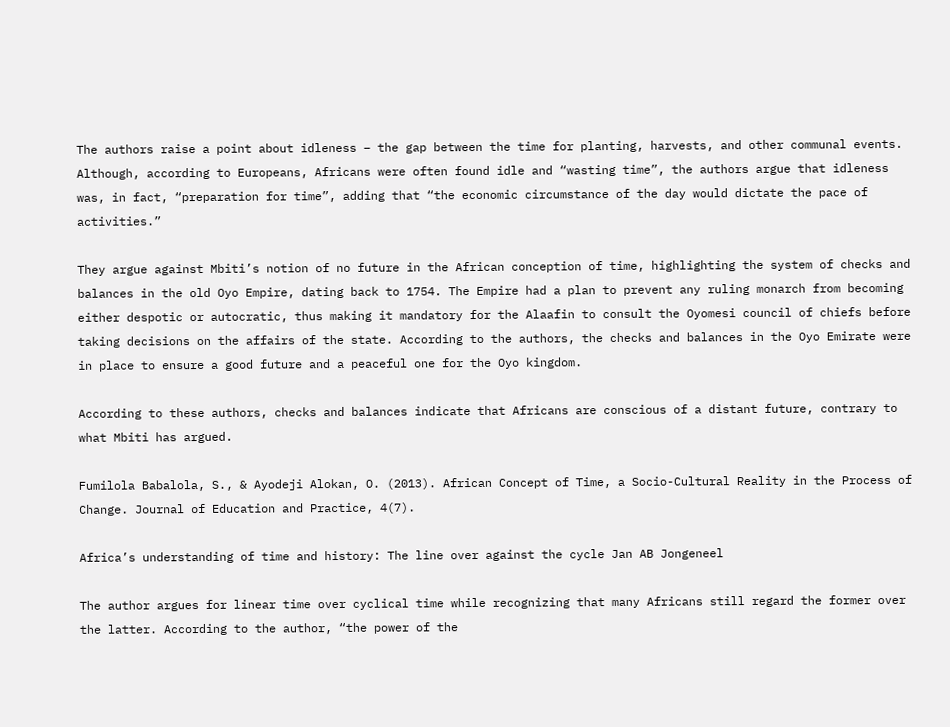The authors raise a point about idleness – the gap between the time for planting, harvests, and other communal events. Although, according to Europeans, Africans were often found idle and “wasting time”, the authors argue that idleness was, in fact, “preparation for time”, adding that “the economic circumstance of the day would dictate the pace of activities.”

They argue against Mbiti’s notion of no future in the African conception of time, highlighting the system of checks and balances in the old Oyo Empire, dating back to 1754. The Empire had a plan to prevent any ruling monarch from becoming either despotic or autocratic, thus making it mandatory for the Alaafin to consult the Oyomesi council of chiefs before taking decisions on the affairs of the state. According to the authors, the checks and balances in the Oyo Emirate were in place to ensure a good future and a peaceful one for the Oyo kingdom.

According to these authors, checks and balances indicate that Africans are conscious of a distant future, contrary to what Mbiti has argued.

Fumilola Babalola, S., & Ayodeji Alokan, O. (2013). African Concept of Time, a Socio-Cultural Reality in the Process of Change. Journal of Education and Practice, 4(7).

Africa’s understanding of time and history: The line over against the cycle Jan AB Jongeneel

The author argues for linear time over cyclical time while recognizing that many Africans still regard the former over the latter. According to the author, “the power of the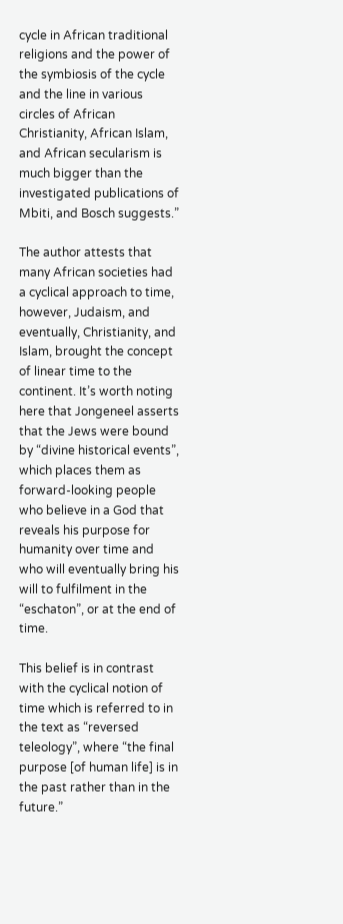cycle in African traditional religions and the power of the symbiosis of the cycle and the line in various circles of African Christianity, African Islam, and African secularism is much bigger than the investigated publications of Mbiti, and Bosch suggests.”

The author attests that many African societies had a cyclical approach to time, however, Judaism, and eventually, Christianity, and Islam, brought the concept of linear time to the continent. It’s worth noting here that Jongeneel asserts that the Jews were bound by “divine historical events”, which places them as forward-looking people who believe in a God that reveals his purpose for humanity over time and who will eventually bring his will to fulfilment in the “eschaton”, or at the end of time.

This belief is in contrast with the cyclical notion of time which is referred to in the text as “reversed teleology”, where “the final purpose [of human life] is in the past rather than in the future.”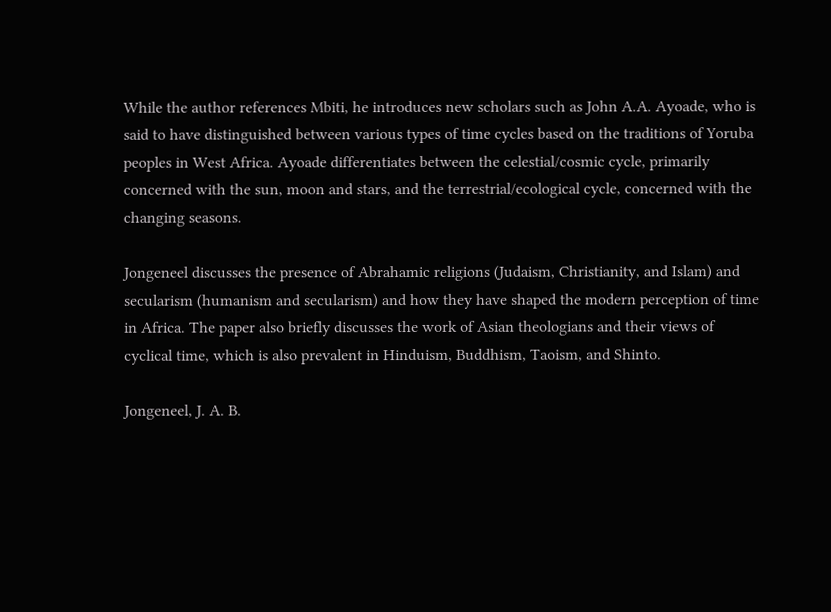While the author references Mbiti, he introduces new scholars such as John A.A. Ayoade, who is said to have distinguished between various types of time cycles based on the traditions of Yoruba peoples in West Africa. Ayoade differentiates between the celestial/cosmic cycle, primarily concerned with the sun, moon and stars, and the terrestrial/ecological cycle, concerned with the changing seasons.

Jongeneel discusses the presence of Abrahamic religions (Judaism, Christianity, and Islam) and secularism (humanism and secularism) and how they have shaped the modern perception of time in Africa. The paper also briefly discusses the work of Asian theologians and their views of cyclical time, which is also prevalent in Hinduism, Buddhism, Taoism, and Shinto.

Jongeneel, J. A. B.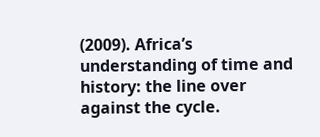(2009). Africa’s understanding of time and history: the line over against the cycle.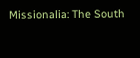Missionalia: The South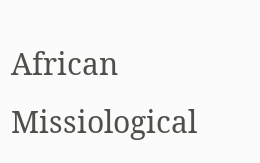African Missiological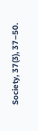Society, 37(3), 37–50.